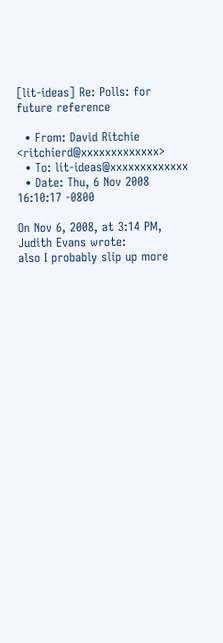[lit-ideas] Re: Polls: for future reference

  • From: David Ritchie <ritchierd@xxxxxxxxxxxxx>
  • To: lit-ideas@xxxxxxxxxxxxx
  • Date: Thu, 6 Nov 2008 16:10:17 -0800

On Nov 6, 2008, at 3:14 PM, Judith Evans wrote:
also I probably slip up more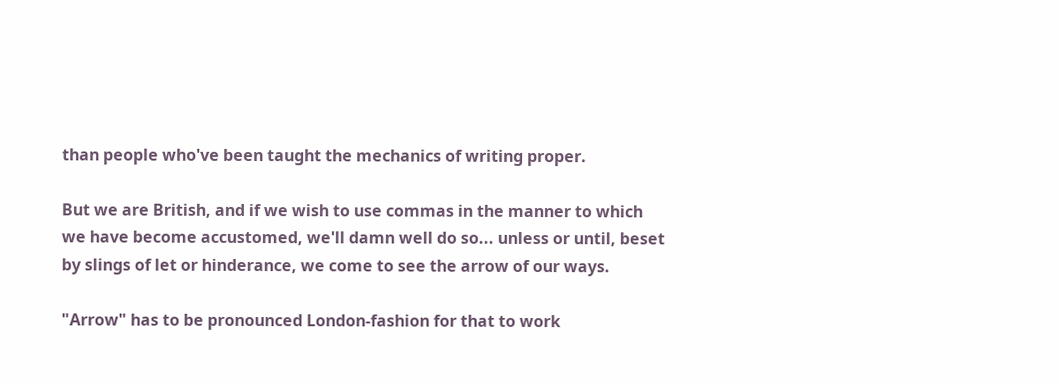than people who've been taught the mechanics of writing proper.

But we are British, and if we wish to use commas in the manner to which we have become accustomed, we'll damn well do so... unless or until, beset by slings of let or hinderance, we come to see the arrow of our ways.

"Arrow" has to be pronounced London-fashion for that to work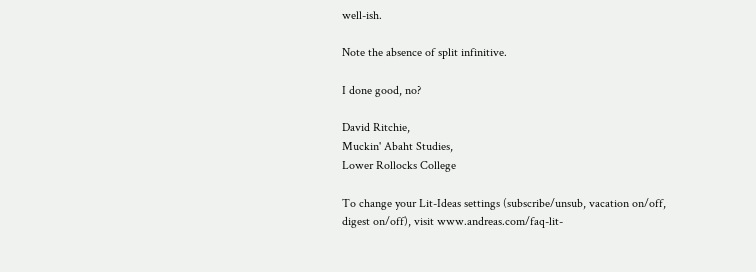well-ish.

Note the absence of split infinitive.

I done good, no?

David Ritchie,
Muckin' Abaht Studies,
Lower Rollocks College

To change your Lit-Ideas settings (subscribe/unsub, vacation on/off,
digest on/off), visit www.andreas.com/faq-lit-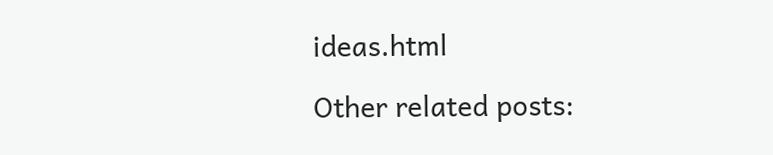ideas.html

Other related posts: